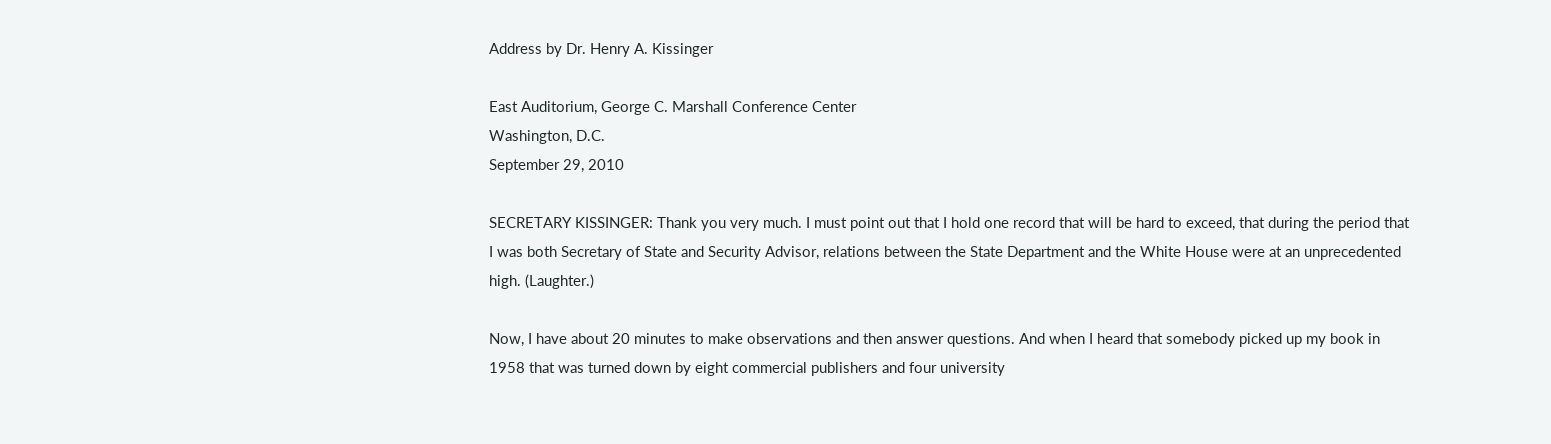Address by Dr. Henry A. Kissinger

East Auditorium, George C. Marshall Conference Center
Washington, D.C.
September 29, 2010

SECRETARY KISSINGER: Thank you very much. I must point out that I hold one record that will be hard to exceed, that during the period that I was both Secretary of State and Security Advisor, relations between the State Department and the White House were at an unprecedented high. (Laughter.)

Now, I have about 20 minutes to make observations and then answer questions. And when I heard that somebody picked up my book in 1958 that was turned down by eight commercial publishers and four university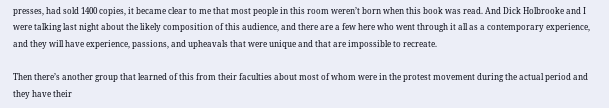presses, had sold 1400 copies, it became clear to me that most people in this room weren’t born when this book was read. And Dick Holbrooke and I were talking last night about the likely composition of this audience, and there are a few here who went through it all as a contemporary experience, and they will have experience, passions, and upheavals that were unique and that are impossible to recreate.

Then there’s another group that learned of this from their faculties about most of whom were in the protest movement during the actual period and they have their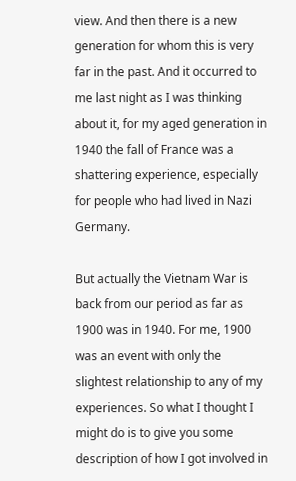view. And then there is a new generation for whom this is very far in the past. And it occurred to me last night as I was thinking about it, for my aged generation in 1940 the fall of France was a shattering experience, especially for people who had lived in Nazi Germany.

But actually the Vietnam War is back from our period as far as 1900 was in 1940. For me, 1900 was an event with only the slightest relationship to any of my experiences. So what I thought I might do is to give you some description of how I got involved in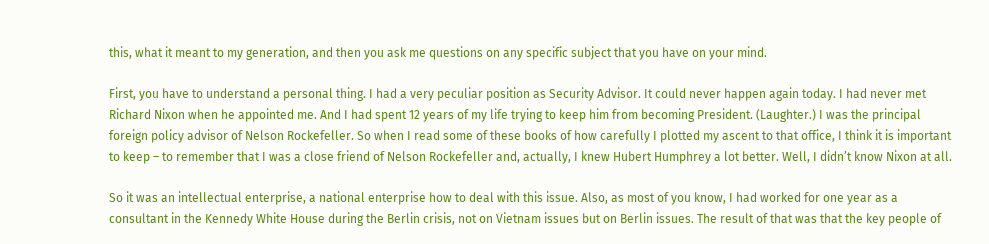this, what it meant to my generation, and then you ask me questions on any specific subject that you have on your mind.

First, you have to understand a personal thing. I had a very peculiar position as Security Advisor. It could never happen again today. I had never met Richard Nixon when he appointed me. And I had spent 12 years of my life trying to keep him from becoming President. (Laughter.) I was the principal foreign policy advisor of Nelson Rockefeller. So when I read some of these books of how carefully I plotted my ascent to that office, I think it is important to keep – to remember that I was a close friend of Nelson Rockefeller and, actually, I knew Hubert Humphrey a lot better. Well, I didn’t know Nixon at all.

So it was an intellectual enterprise, a national enterprise how to deal with this issue. Also, as most of you know, I had worked for one year as a consultant in the Kennedy White House during the Berlin crisis, not on Vietnam issues but on Berlin issues. The result of that was that the key people of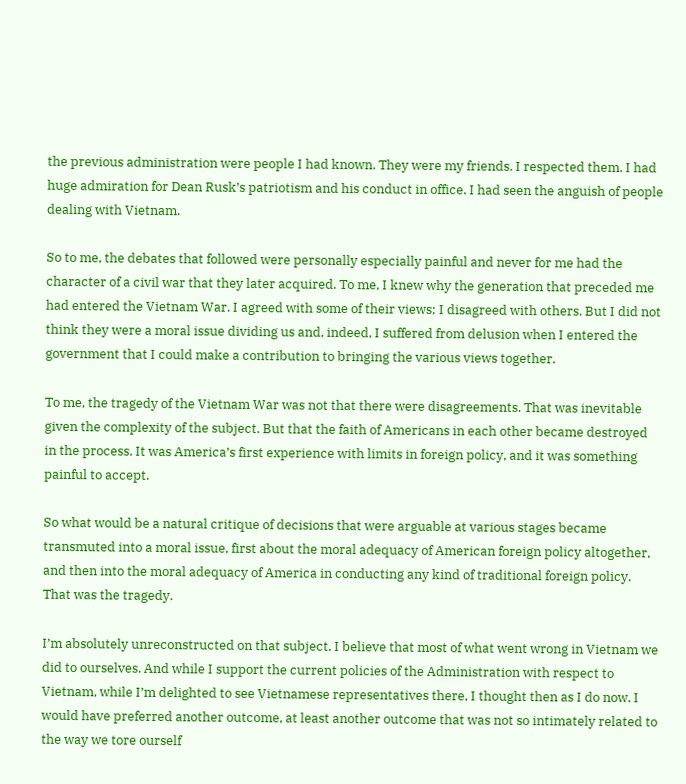the previous administration were people I had known. They were my friends. I respected them. I had huge admiration for Dean Rusk’s patriotism and his conduct in office. I had seen the anguish of people dealing with Vietnam.

So to me, the debates that followed were personally especially painful and never for me had the character of a civil war that they later acquired. To me, I knew why the generation that preceded me had entered the Vietnam War. I agreed with some of their views; I disagreed with others. But I did not think they were a moral issue dividing us and, indeed, I suffered from delusion when I entered the government that I could make a contribution to bringing the various views together.

To me, the tragedy of the Vietnam War was not that there were disagreements. That was inevitable given the complexity of the subject. But that the faith of Americans in each other became destroyed in the process. It was America’s first experience with limits in foreign policy, and it was something painful to accept.

So what would be a natural critique of decisions that were arguable at various stages became transmuted into a moral issue, first about the moral adequacy of American foreign policy altogether, and then into the moral adequacy of America in conducting any kind of traditional foreign policy. That was the tragedy.

I’m absolutely unreconstructed on that subject. I believe that most of what went wrong in Vietnam we did to ourselves. And while I support the current policies of the Administration with respect to Vietnam, while I’m delighted to see Vietnamese representatives there, I thought then as I do now. I would have preferred another outcome, at least another outcome that was not so intimately related to the way we tore ourself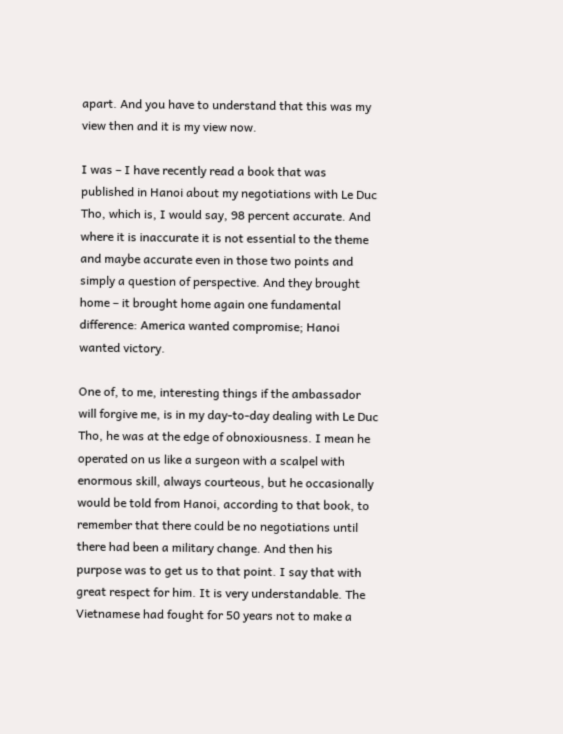apart. And you have to understand that this was my view then and it is my view now.

I was – I have recently read a book that was published in Hanoi about my negotiations with Le Duc Tho, which is, I would say, 98 percent accurate. And where it is inaccurate it is not essential to the theme and maybe accurate even in those two points and simply a question of perspective. And they brought home – it brought home again one fundamental difference: America wanted compromise; Hanoi wanted victory.

One of, to me, interesting things if the ambassador will forgive me, is in my day-to-day dealing with Le Duc Tho, he was at the edge of obnoxiousness. I mean he operated on us like a surgeon with a scalpel with enormous skill, always courteous, but he occasionally would be told from Hanoi, according to that book, to remember that there could be no negotiations until there had been a military change. And then his purpose was to get us to that point. I say that with great respect for him. It is very understandable. The Vietnamese had fought for 50 years not to make a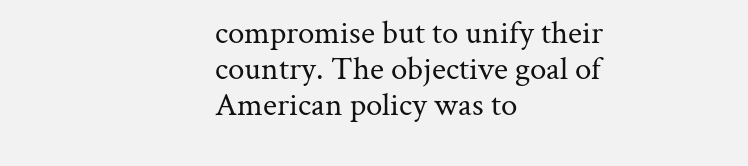compromise but to unify their country. The objective goal of American policy was to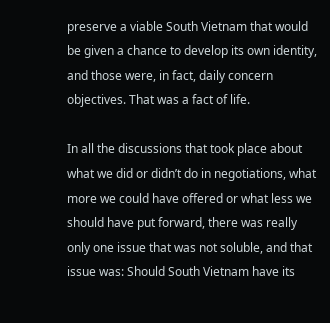preserve a viable South Vietnam that would be given a chance to develop its own identity, and those were, in fact, daily concern objectives. That was a fact of life.

In all the discussions that took place about what we did or didn’t do in negotiations, what more we could have offered or what less we should have put forward, there was really only one issue that was not soluble, and that issue was: Should South Vietnam have its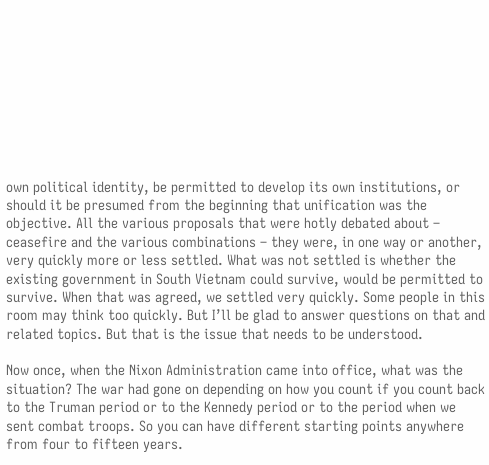own political identity, be permitted to develop its own institutions, or should it be presumed from the beginning that unification was the objective. All the various proposals that were hotly debated about – ceasefire and the various combinations – they were, in one way or another, very quickly more or less settled. What was not settled is whether the existing government in South Vietnam could survive, would be permitted to survive. When that was agreed, we settled very quickly. Some people in this room may think too quickly. But I’ll be glad to answer questions on that and related topics. But that is the issue that needs to be understood.

Now once, when the Nixon Administration came into office, what was the situation? The war had gone on depending on how you count if you count back to the Truman period or to the Kennedy period or to the period when we sent combat troops. So you can have different starting points anywhere from four to fifteen years.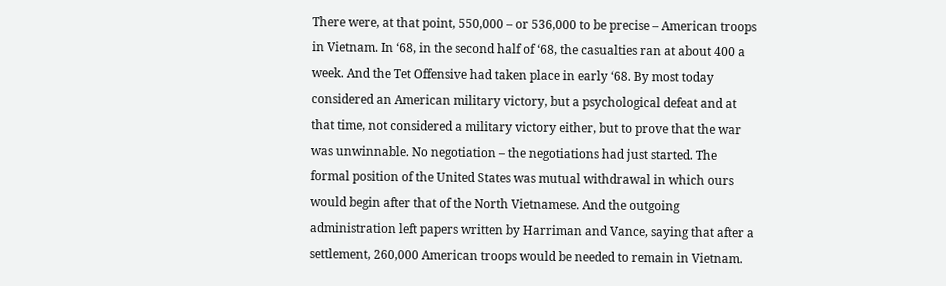There were, at that point, 550,000 – or 536,000 to be precise – American troops in Vietnam. In ‘68, in the second half of ‘68, the casualties ran at about 400 a week. And the Tet Offensive had taken place in early ‘68. By most today considered an American military victory, but a psychological defeat and at that time, not considered a military victory either, but to prove that the war was unwinnable. No negotiation – the negotiations had just started. The formal position of the United States was mutual withdrawal in which ours would begin after that of the North Vietnamese. And the outgoing administration left papers written by Harriman and Vance, saying that after a settlement, 260,000 American troops would be needed to remain in Vietnam.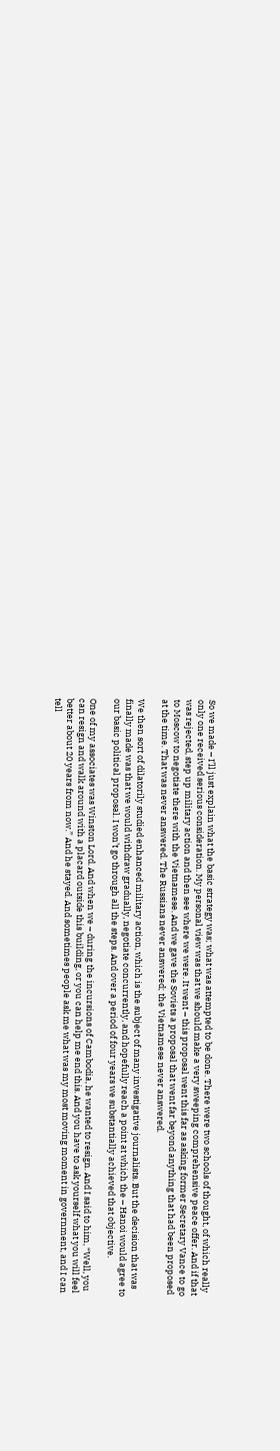So we made – I’ll just explain what the basic strategy was; what was attempted to be done. There were two schools of thought, of which really only one received serious consideration. My personal view was that we should make a very sweeping comprehensive peace offer. And if that was rejected, step up military action and then see where we were. It went – this proposal went this far as asking former Secretary Vance to go to Moscow to negotiate there with the Vietnamese. And we gave the Soviets a proposal that went far beyond anything that had been proposed at the time. That was never answered. The Russians never answered; the Vietnamese never answered.

We then sort of dilatorily studied enhanced military action, which is the subject of many investigative journalists. But the decision that was finally made was that we would withdraw gradually, negotiate concurrently, and hopefully reach a point at which the – Hanoi would agree to our basic political proposal. I won’t go through all the steps. And over a period of four years we substantially achieved that objective.

One of my associates was Winston Lord. And when we – during the incursions of Cambodia, he wanted to resign. And I said to him, “Well, you can resign and walk around with a placard outside this building, or you can help me end this. And you have to ask yourself what you will feel better about 20 years from now.” And he stayed. And sometimes people ask me what was my most moving moment in government, and I can tell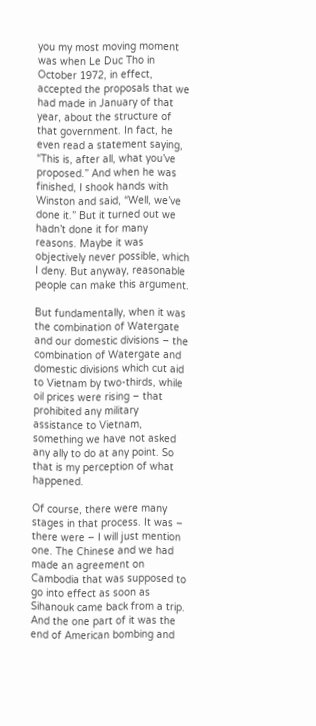you my most moving moment was when Le Duc Tho in October 1972, in effect, accepted the proposals that we had made in January of that year, about the structure of that government. In fact, he even read a statement saying, “This is, after all, what you’ve proposed.” And when he was finished, I shook hands with Winston and said, “Well, we’ve done it.” But it turned out we hadn’t done it for many reasons. Maybe it was objectively never possible, which I deny. But anyway, reasonable people can make this argument.

But fundamentally, when it was the combination of Watergate and our domestic divisions – the combination of Watergate and domestic divisions which cut aid to Vietnam by two-thirds, while oil prices were rising – that prohibited any military assistance to Vietnam, something we have not asked any ally to do at any point. So that is my perception of what happened.

Of course, there were many stages in that process. It was – there were – I will just mention one. The Chinese and we had made an agreement on Cambodia that was supposed to go into effect as soon as Sihanouk came back from a trip. And the one part of it was the end of American bombing and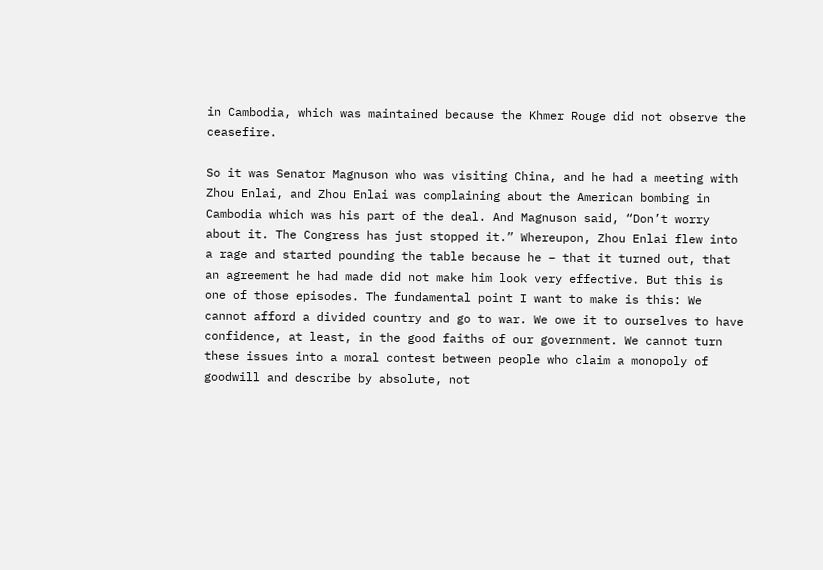in Cambodia, which was maintained because the Khmer Rouge did not observe the ceasefire.

So it was Senator Magnuson who was visiting China, and he had a meeting with Zhou Enlai, and Zhou Enlai was complaining about the American bombing in Cambodia which was his part of the deal. And Magnuson said, “Don’t worry about it. The Congress has just stopped it.” Whereupon, Zhou Enlai flew into a rage and started pounding the table because he – that it turned out, that an agreement he had made did not make him look very effective. But this is one of those episodes. The fundamental point I want to make is this: We cannot afford a divided country and go to war. We owe it to ourselves to have confidence, at least, in the good faiths of our government. We cannot turn these issues into a moral contest between people who claim a monopoly of goodwill and describe by absolute, not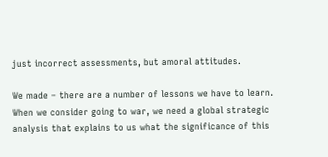just incorrect assessments, but amoral attitudes.

We made – there are a number of lessons we have to learn. When we consider going to war, we need a global strategic analysis that explains to us what the significance of this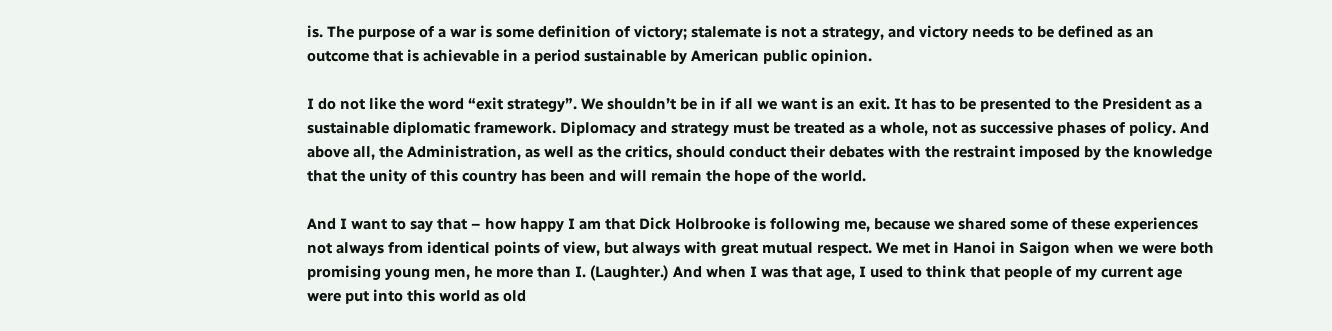is. The purpose of a war is some definition of victory; stalemate is not a strategy, and victory needs to be defined as an outcome that is achievable in a period sustainable by American public opinion.

I do not like the word “exit strategy”. We shouldn’t be in if all we want is an exit. It has to be presented to the President as a sustainable diplomatic framework. Diplomacy and strategy must be treated as a whole, not as successive phases of policy. And above all, the Administration, as well as the critics, should conduct their debates with the restraint imposed by the knowledge that the unity of this country has been and will remain the hope of the world.

And I want to say that – how happy I am that Dick Holbrooke is following me, because we shared some of these experiences not always from identical points of view, but always with great mutual respect. We met in Hanoi in Saigon when we were both promising young men, he more than I. (Laughter.) And when I was that age, I used to think that people of my current age were put into this world as old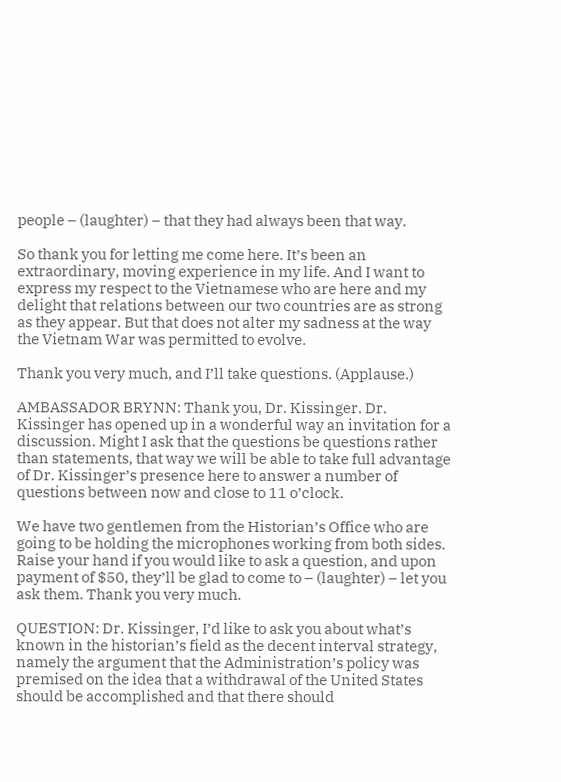people – (laughter) – that they had always been that way.

So thank you for letting me come here. It’s been an extraordinary, moving experience in my life. And I want to express my respect to the Vietnamese who are here and my delight that relations between our two countries are as strong as they appear. But that does not alter my sadness at the way the Vietnam War was permitted to evolve.

Thank you very much, and I’ll take questions. (Applause.)

AMBASSADOR BRYNN: Thank you, Dr. Kissinger. Dr. Kissinger has opened up in a wonderful way an invitation for a discussion. Might I ask that the questions be questions rather than statements, that way we will be able to take full advantage of Dr. Kissinger’s presence here to answer a number of questions between now and close to 11 o’clock.

We have two gentlemen from the Historian’s Office who are going to be holding the microphones working from both sides. Raise your hand if you would like to ask a question, and upon payment of $50, they’ll be glad to come to – (laughter) – let you ask them. Thank you very much.

QUESTION: Dr. Kissinger, I’d like to ask you about what’s known in the historian’s field as the decent interval strategy, namely the argument that the Administration’s policy was premised on the idea that a withdrawal of the United States should be accomplished and that there should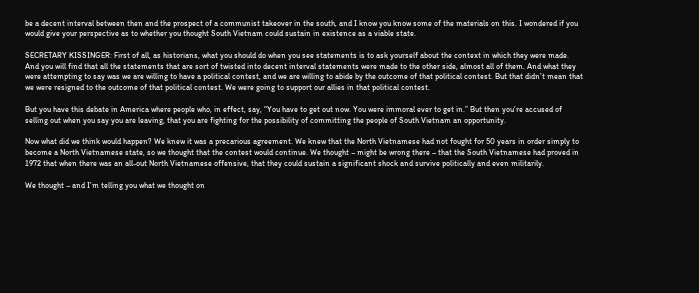be a decent interval between then and the prospect of a communist takeover in the south, and I know you know some of the materials on this. I wondered if you would give your perspective as to whether you thought South Vietnam could sustain in existence as a viable state.

SECRETARY KISSINGER: First of all, as historians, what you should do when you see statements is to ask yourself about the context in which they were made. And you will find that all the statements that are sort of twisted into decent interval statements were made to the other side, almost all of them. And what they were attempting to say was we are willing to have a political contest, and we are willing to abide by the outcome of that political contest. But that didn’t mean that we were resigned to the outcome of that political contest. We were going to support our allies in that political contest.

But you have this debate in America where people who, in effect, say, “You have to get out now. You were immoral ever to get in.” But then you’re accused of selling out when you say you are leaving, that you are fighting for the possibility of committing the people of South Vietnam an opportunity.

Now what did we think would happen? We knew it was a precarious agreement. We knew that the North Vietnamese had not fought for 50 years in order simply to become a North Vietnamese state, so we thought that the contest would continue. We thought – might be wrong there – that the South Vietnamese had proved in 1972 that when there was an all-out North Vietnamese offensive, that they could sustain a significant shock and survive politically and even militarily.

We thought – and I’m telling you what we thought on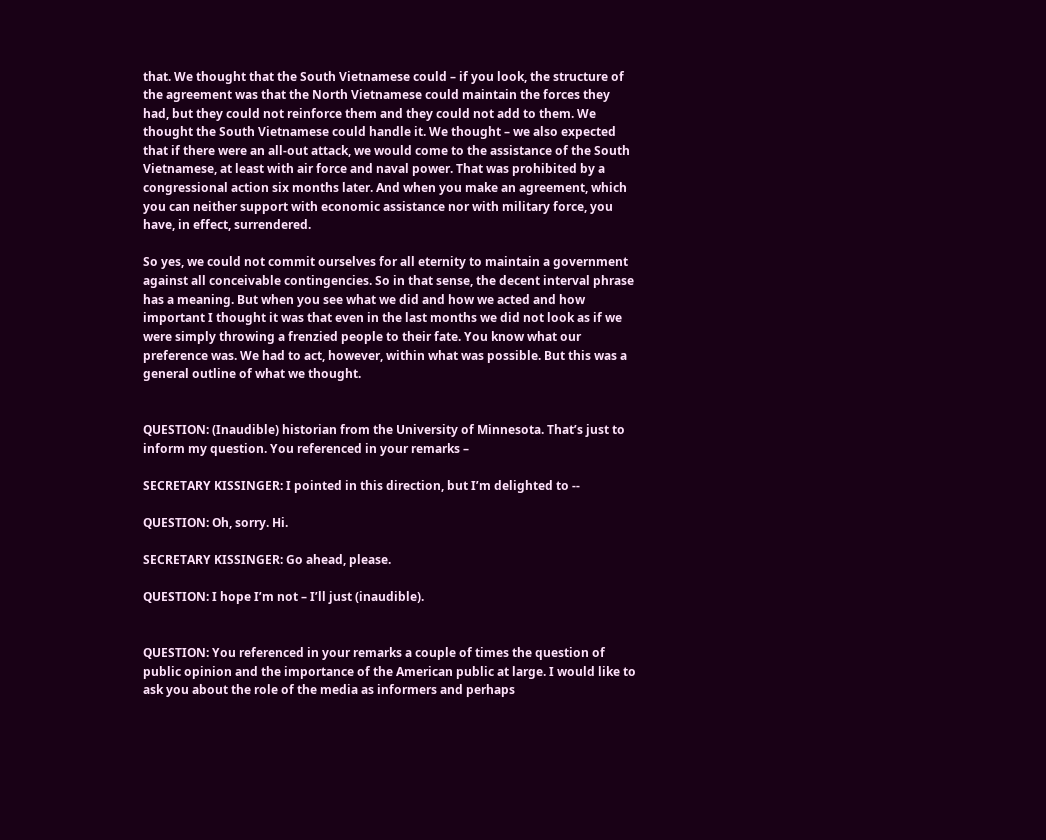that. We thought that the South Vietnamese could – if you look, the structure of the agreement was that the North Vietnamese could maintain the forces they had, but they could not reinforce them and they could not add to them. We thought the South Vietnamese could handle it. We thought – we also expected that if there were an all-out attack, we would come to the assistance of the South Vietnamese, at least with air force and naval power. That was prohibited by a congressional action six months later. And when you make an agreement, which you can neither support with economic assistance nor with military force, you have, in effect, surrendered.

So yes, we could not commit ourselves for all eternity to maintain a government against all conceivable contingencies. So in that sense, the decent interval phrase has a meaning. But when you see what we did and how we acted and how important I thought it was that even in the last months we did not look as if we were simply throwing a frenzied people to their fate. You know what our preference was. We had to act, however, within what was possible. But this was a general outline of what we thought.


QUESTION: (Inaudible) historian from the University of Minnesota. That’s just to inform my question. You referenced in your remarks –

SECRETARY KISSINGER: I pointed in this direction, but I’m delighted to --

QUESTION: Oh, sorry. Hi.

SECRETARY KISSINGER: Go ahead, please.

QUESTION: I hope I’m not – I’ll just (inaudible).


QUESTION: You referenced in your remarks a couple of times the question of public opinion and the importance of the American public at large. I would like to ask you about the role of the media as informers and perhaps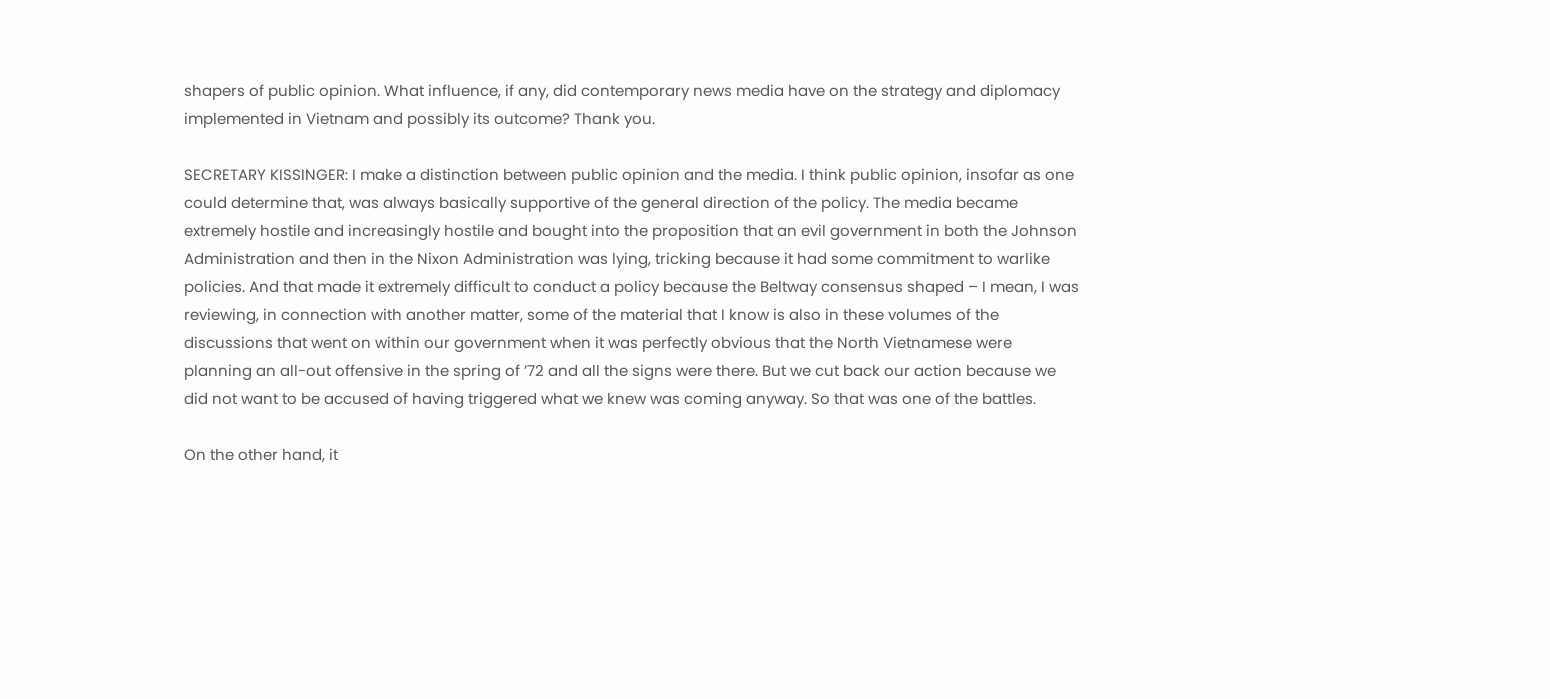shapers of public opinion. What influence, if any, did contemporary news media have on the strategy and diplomacy implemented in Vietnam and possibly its outcome? Thank you.

SECRETARY KISSINGER: I make a distinction between public opinion and the media. I think public opinion, insofar as one could determine that, was always basically supportive of the general direction of the policy. The media became extremely hostile and increasingly hostile and bought into the proposition that an evil government in both the Johnson Administration and then in the Nixon Administration was lying, tricking because it had some commitment to warlike policies. And that made it extremely difficult to conduct a policy because the Beltway consensus shaped – I mean, I was reviewing, in connection with another matter, some of the material that I know is also in these volumes of the discussions that went on within our government when it was perfectly obvious that the North Vietnamese were planning an all-out offensive in the spring of ’72 and all the signs were there. But we cut back our action because we did not want to be accused of having triggered what we knew was coming anyway. So that was one of the battles.

On the other hand, it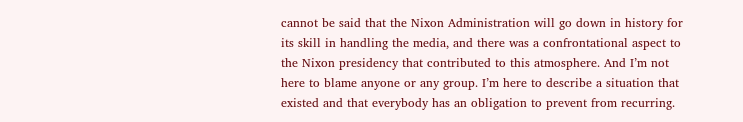cannot be said that the Nixon Administration will go down in history for its skill in handling the media, and there was a confrontational aspect to the Nixon presidency that contributed to this atmosphere. And I’m not here to blame anyone or any group. I’m here to describe a situation that existed and that everybody has an obligation to prevent from recurring.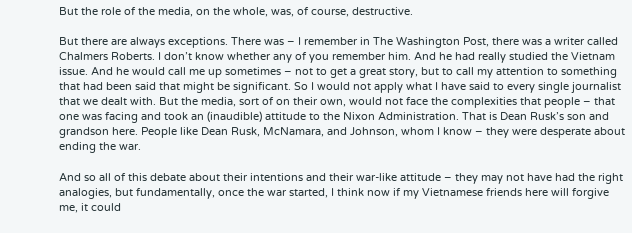But the role of the media, on the whole, was, of course, destructive.

But there are always exceptions. There was – I remember in The Washington Post, there was a writer called Chalmers Roberts. I don’t know whether any of you remember him. And he had really studied the Vietnam issue. And he would call me up sometimes – not to get a great story, but to call my attention to something that had been said that might be significant. So I would not apply what I have said to every single journalist that we dealt with. But the media, sort of on their own, would not face the complexities that people – that one was facing and took an (inaudible) attitude to the Nixon Administration. That is Dean Rusk’s son and grandson here. People like Dean Rusk, McNamara, and Johnson, whom I know – they were desperate about ending the war.

And so all of this debate about their intentions and their war-like attitude – they may not have had the right analogies, but fundamentally, once the war started, I think now if my Vietnamese friends here will forgive me, it could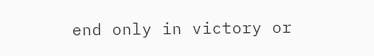end only in victory or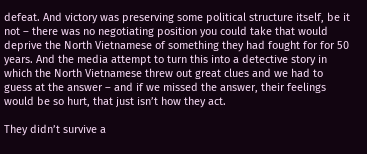defeat. And victory was preserving some political structure itself, be it not – there was no negotiating position you could take that would deprive the North Vietnamese of something they had fought for for 50 years. And the media attempt to turn this into a detective story in which the North Vietnamese threw out great clues and we had to guess at the answer – and if we missed the answer, their feelings would be so hurt, that just isn’t how they act.

They didn’t survive a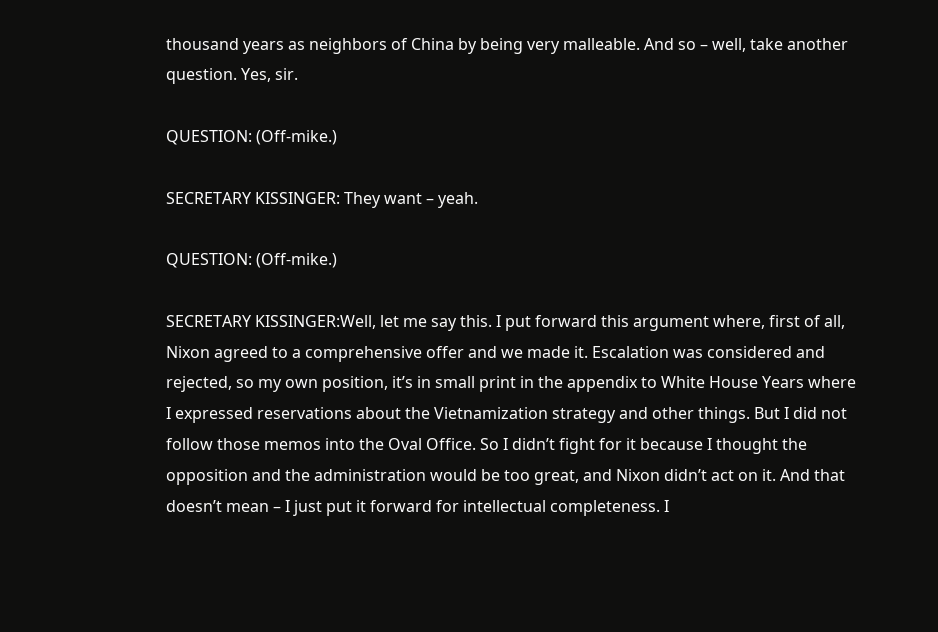thousand years as neighbors of China by being very malleable. And so – well, take another question. Yes, sir.

QUESTION: (Off-mike.)

SECRETARY KISSINGER: They want – yeah.

QUESTION: (Off-mike.)

SECRETARY KISSINGER:Well, let me say this. I put forward this argument where, first of all, Nixon agreed to a comprehensive offer and we made it. Escalation was considered and rejected, so my own position, it’s in small print in the appendix to White House Years where I expressed reservations about the Vietnamization strategy and other things. But I did not follow those memos into the Oval Office. So I didn’t fight for it because I thought the opposition and the administration would be too great, and Nixon didn’t act on it. And that doesn’t mean – I just put it forward for intellectual completeness. I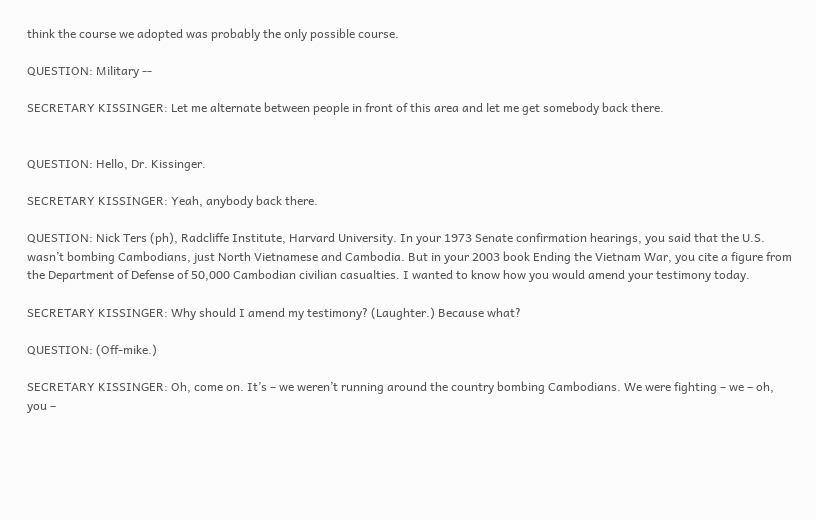think the course we adopted was probably the only possible course.

QUESTION: Military --

SECRETARY KISSINGER: Let me alternate between people in front of this area and let me get somebody back there.


QUESTION: Hello, Dr. Kissinger.

SECRETARY KISSINGER: Yeah, anybody back there.

QUESTION: Nick Ters (ph), Radcliffe Institute, Harvard University. In your 1973 Senate confirmation hearings, you said that the U.S. wasn’t bombing Cambodians, just North Vietnamese and Cambodia. But in your 2003 book Ending the Vietnam War, you cite a figure from the Department of Defense of 50,000 Cambodian civilian casualties. I wanted to know how you would amend your testimony today.

SECRETARY KISSINGER: Why should I amend my testimony? (Laughter.) Because what?

QUESTION: (Off-mike.)

SECRETARY KISSINGER: Oh, come on. It’s – we weren’t running around the country bombing Cambodians. We were fighting – we – oh, you –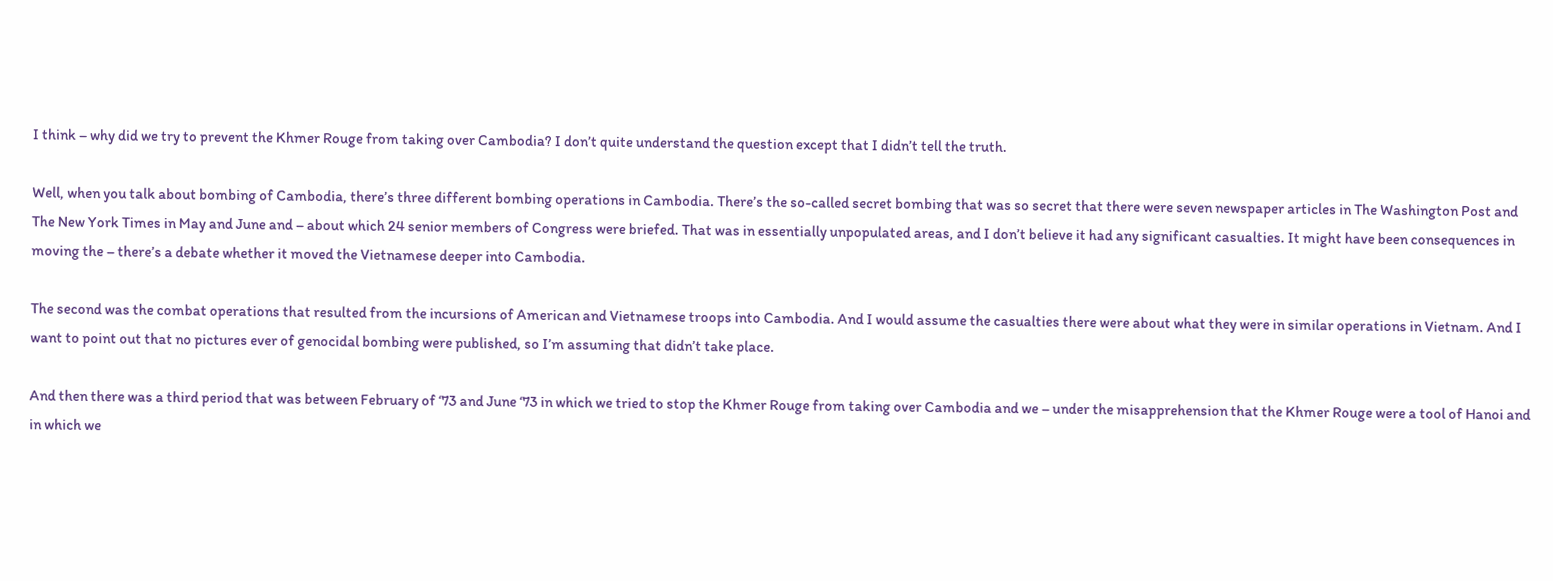I think – why did we try to prevent the Khmer Rouge from taking over Cambodia? I don’t quite understand the question except that I didn’t tell the truth.

Well, when you talk about bombing of Cambodia, there’s three different bombing operations in Cambodia. There’s the so-called secret bombing that was so secret that there were seven newspaper articles in The Washington Post and The New York Times in May and June and – about which 24 senior members of Congress were briefed. That was in essentially unpopulated areas, and I don’t believe it had any significant casualties. It might have been consequences in moving the – there’s a debate whether it moved the Vietnamese deeper into Cambodia.

The second was the combat operations that resulted from the incursions of American and Vietnamese troops into Cambodia. And I would assume the casualties there were about what they were in similar operations in Vietnam. And I want to point out that no pictures ever of genocidal bombing were published, so I’m assuming that didn’t take place.

And then there was a third period that was between February of ‘73 and June ‘73 in which we tried to stop the Khmer Rouge from taking over Cambodia and we – under the misapprehension that the Khmer Rouge were a tool of Hanoi and in which we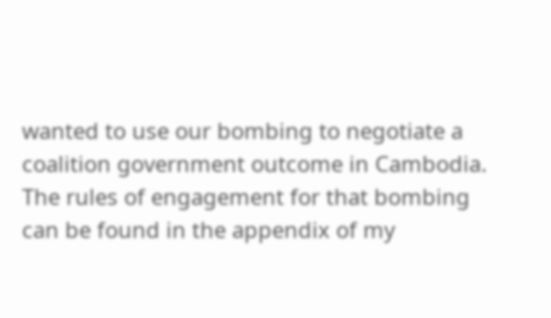wanted to use our bombing to negotiate a coalition government outcome in Cambodia. The rules of engagement for that bombing can be found in the appendix of my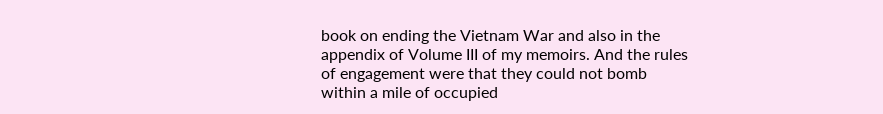book on ending the Vietnam War and also in the appendix of Volume III of my memoirs. And the rules of engagement were that they could not bomb within a mile of occupied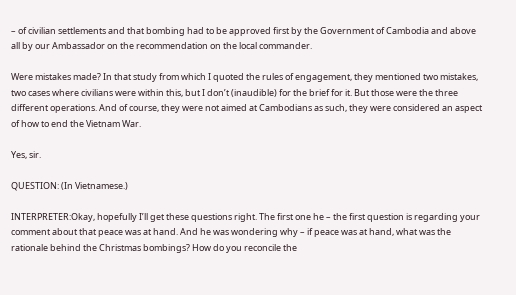– of civilian settlements and that bombing had to be approved first by the Government of Cambodia and above all by our Ambassador on the recommendation on the local commander.

Were mistakes made? In that study from which I quoted the rules of engagement, they mentioned two mistakes, two cases where civilians were within this, but I don’t (inaudible) for the brief for it. But those were the three different operations. And of course, they were not aimed at Cambodians as such, they were considered an aspect of how to end the Vietnam War.

Yes, sir.

QUESTION: (In Vietnamese.)

INTERPRETER:Okay, hopefully I’ll get these questions right. The first one he – the first question is regarding your comment about that peace was at hand. And he was wondering why – if peace was at hand, what was the rationale behind the Christmas bombings? How do you reconcile the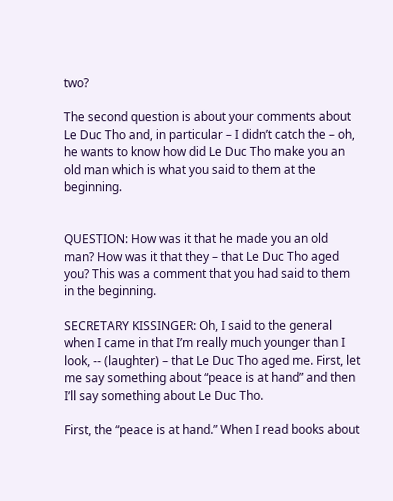two?

The second question is about your comments about Le Duc Tho and, in particular – I didn’t catch the – oh, he wants to know how did Le Duc Tho make you an old man which is what you said to them at the beginning.


QUESTION: How was it that he made you an old man? How was it that they – that Le Duc Tho aged you? This was a comment that you had said to them in the beginning.

SECRETARY KISSINGER: Oh, I said to the general when I came in that I’m really much younger than I look, -- (laughter) – that Le Duc Tho aged me. First, let me say something about “peace is at hand” and then I’ll say something about Le Duc Tho.

First, the “peace is at hand.” When I read books about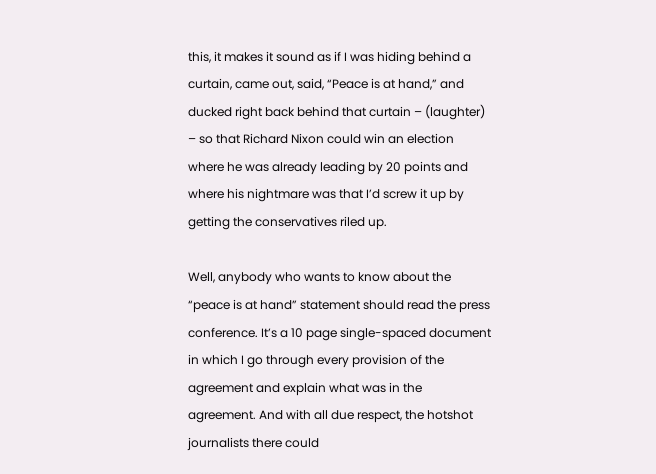this, it makes it sound as if I was hiding behind a curtain, came out, said, “Peace is at hand,” and ducked right back behind that curtain – (laughter) – so that Richard Nixon could win an election where he was already leading by 20 points and where his nightmare was that I’d screw it up by getting the conservatives riled up.

Well, anybody who wants to know about the “peace is at hand” statement should read the press conference. It’s a 10 page single-spaced document in which I go through every provision of the agreement and explain what was in the agreement. And with all due respect, the hotshot journalists there could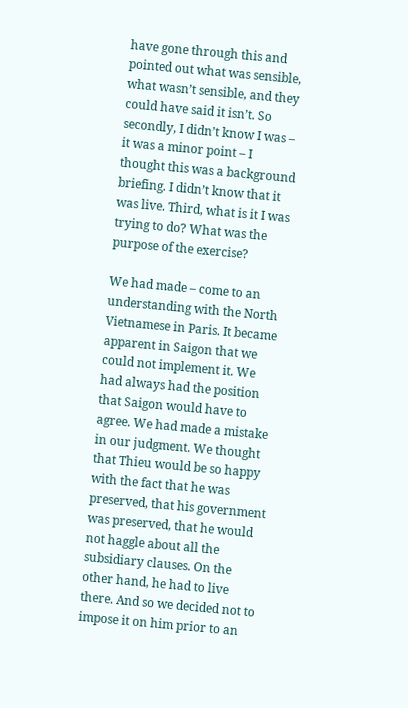have gone through this and pointed out what was sensible, what wasn’t sensible, and they could have said it isn’t. So secondly, I didn’t know I was – it was a minor point – I thought this was a background briefing. I didn’t know that it was live. Third, what is it I was trying to do? What was the purpose of the exercise?

We had made – come to an understanding with the North Vietnamese in Paris. It became apparent in Saigon that we could not implement it. We had always had the position that Saigon would have to agree. We had made a mistake in our judgment. We thought that Thieu would be so happy with the fact that he was preserved, that his government was preserved, that he would not haggle about all the subsidiary clauses. On the other hand, he had to live there. And so we decided not to impose it on him prior to an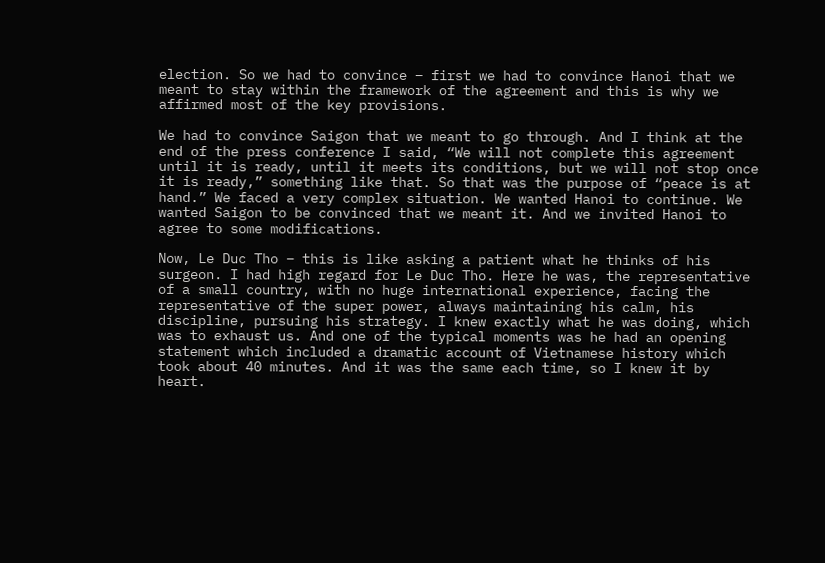election. So we had to convince – first we had to convince Hanoi that we meant to stay within the framework of the agreement and this is why we affirmed most of the key provisions.

We had to convince Saigon that we meant to go through. And I think at the end of the press conference I said, “We will not complete this agreement until it is ready, until it meets its conditions, but we will not stop once it is ready,” something like that. So that was the purpose of “peace is at hand.” We faced a very complex situation. We wanted Hanoi to continue. We wanted Saigon to be convinced that we meant it. And we invited Hanoi to agree to some modifications.

Now, Le Duc Tho – this is like asking a patient what he thinks of his surgeon. I had high regard for Le Duc Tho. Here he was, the representative of a small country, with no huge international experience, facing the representative of the super power, always maintaining his calm, his discipline, pursuing his strategy. I knew exactly what he was doing, which was to exhaust us. And one of the typical moments was he had an opening statement which included a dramatic account of Vietnamese history which took about 40 minutes. And it was the same each time, so I knew it by heart.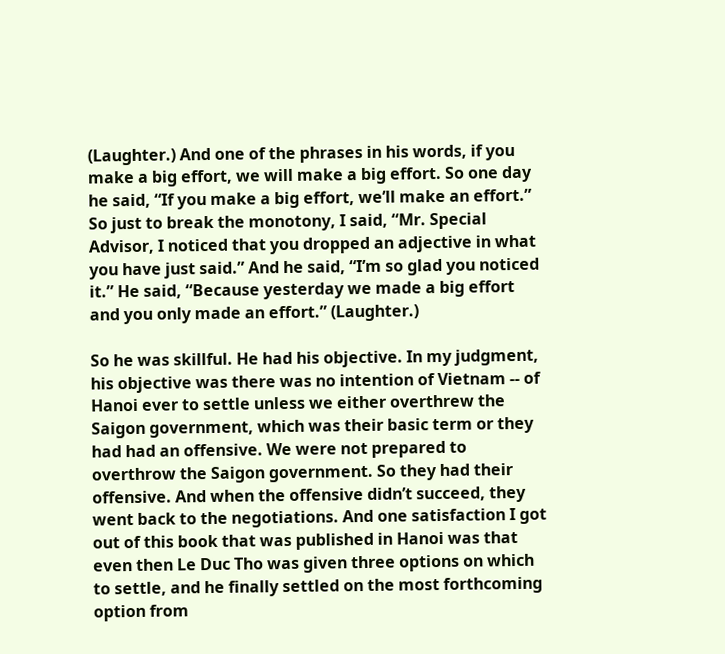(Laughter.) And one of the phrases in his words, if you make a big effort, we will make a big effort. So one day he said, “If you make a big effort, we’ll make an effort.” So just to break the monotony, I said, “Mr. Special Advisor, I noticed that you dropped an adjective in what you have just said.” And he said, “I’m so glad you noticed it.” He said, “Because yesterday we made a big effort and you only made an effort.” (Laughter.)

So he was skillful. He had his objective. In my judgment, his objective was there was no intention of Vietnam -- of Hanoi ever to settle unless we either overthrew the Saigon government, which was their basic term or they had had an offensive. We were not prepared to overthrow the Saigon government. So they had their offensive. And when the offensive didn’t succeed, they went back to the negotiations. And one satisfaction I got out of this book that was published in Hanoi was that even then Le Duc Tho was given three options on which to settle, and he finally settled on the most forthcoming option from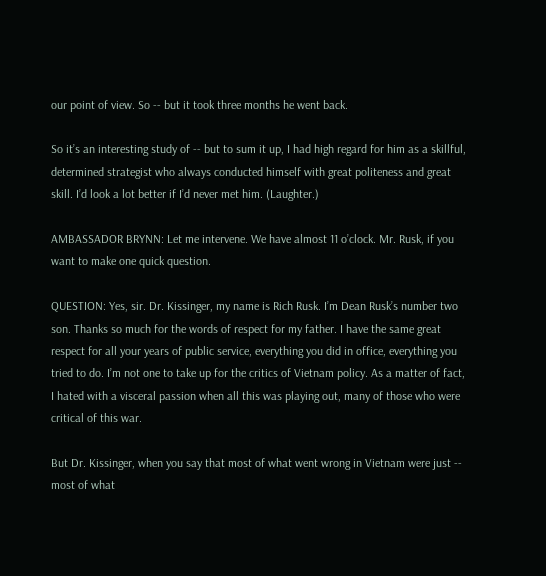our point of view. So -- but it took three months he went back.

So it’s an interesting study of -- but to sum it up, I had high regard for him as a skillful, determined strategist who always conducted himself with great politeness and great skill. I’d look a lot better if I’d never met him. (Laughter.)

AMBASSADOR BRYNN: Let me intervene. We have almost 11 o’clock. Mr. Rusk, if you want to make one quick question.

QUESTION: Yes, sir. Dr. Kissinger, my name is Rich Rusk. I’m Dean Rusk’s number two son. Thanks so much for the words of respect for my father. I have the same great respect for all your years of public service, everything you did in office, everything you tried to do. I’m not one to take up for the critics of Vietnam policy. As a matter of fact, I hated with a visceral passion when all this was playing out, many of those who were critical of this war.

But Dr. Kissinger, when you say that most of what went wrong in Vietnam were just -- most of what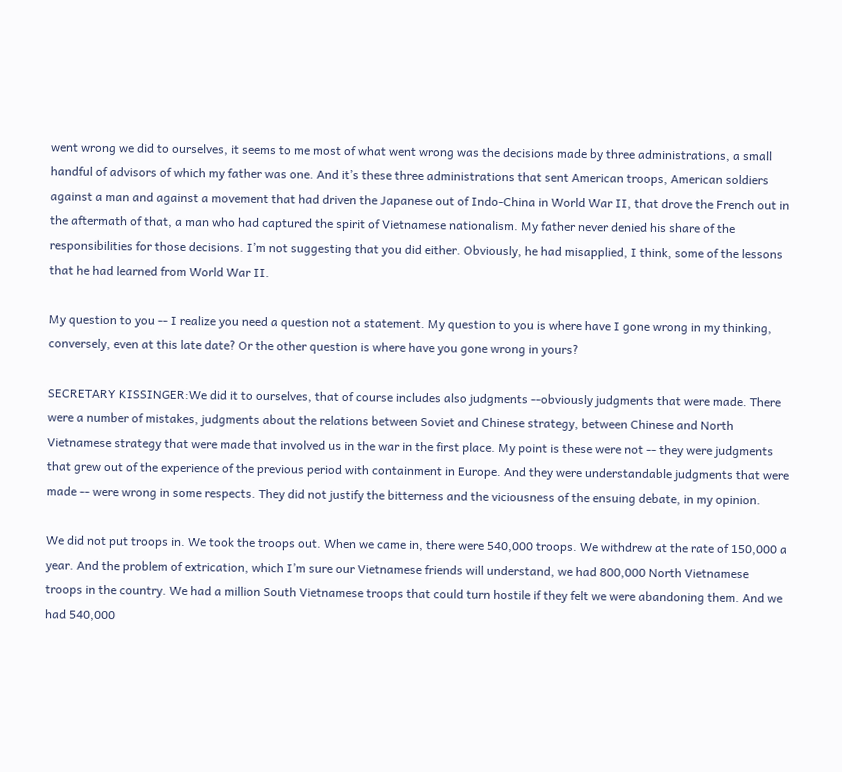went wrong we did to ourselves, it seems to me most of what went wrong was the decisions made by three administrations, a small handful of advisors of which my father was one. And it’s these three administrations that sent American troops, American soldiers against a man and against a movement that had driven the Japanese out of Indo-China in World War II, that drove the French out in the aftermath of that, a man who had captured the spirit of Vietnamese nationalism. My father never denied his share of the responsibilities for those decisions. I’m not suggesting that you did either. Obviously, he had misapplied, I think, some of the lessons that he had learned from World War II.

My question to you -- I realize you need a question not a statement. My question to you is where have I gone wrong in my thinking, conversely, even at this late date? Or the other question is where have you gone wrong in yours?

SECRETARY KISSINGER:We did it to ourselves, that of course includes also judgments --obviously judgments that were made. There were a number of mistakes, judgments about the relations between Soviet and Chinese strategy, between Chinese and North Vietnamese strategy that were made that involved us in the war in the first place. My point is these were not -- they were judgments that grew out of the experience of the previous period with containment in Europe. And they were understandable judgments that were made -- were wrong in some respects. They did not justify the bitterness and the viciousness of the ensuing debate, in my opinion.

We did not put troops in. We took the troops out. When we came in, there were 540,000 troops. We withdrew at the rate of 150,000 a year. And the problem of extrication, which I’m sure our Vietnamese friends will understand, we had 800,000 North Vietnamese troops in the country. We had a million South Vietnamese troops that could turn hostile if they felt we were abandoning them. And we had 540,000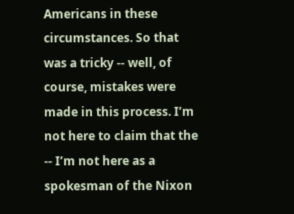Americans in these circumstances. So that was a tricky -- well, of course, mistakes were made in this process. I’m not here to claim that the -- I’m not here as a spokesman of the Nixon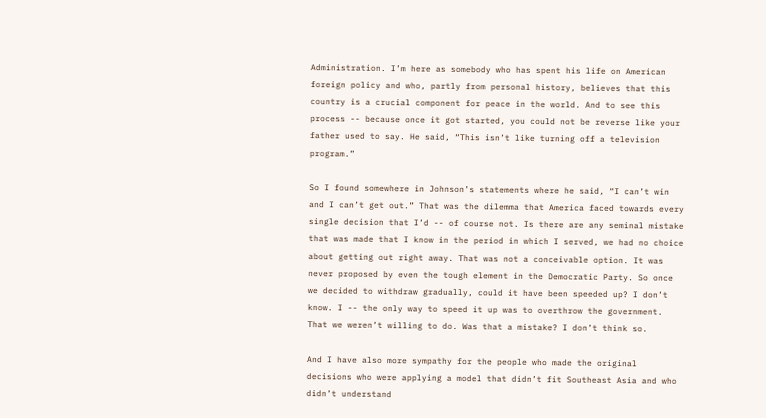Administration. I’m here as somebody who has spent his life on American foreign policy and who, partly from personal history, believes that this country is a crucial component for peace in the world. And to see this process -- because once it got started, you could not be reverse like your father used to say. He said, “This isn’t like turning off a television program.”

So I found somewhere in Johnson’s statements where he said, “I can’t win and I can’t get out.” That was the dilemma that America faced towards every single decision that I’d -- of course not. Is there are any seminal mistake that was made that I know in the period in which I served, we had no choice about getting out right away. That was not a conceivable option. It was never proposed by even the tough element in the Democratic Party. So once we decided to withdraw gradually, could it have been speeded up? I don’t know. I -- the only way to speed it up was to overthrow the government. That we weren’t willing to do. Was that a mistake? I don’t think so.

And I have also more sympathy for the people who made the original decisions who were applying a model that didn’t fit Southeast Asia and who didn’t understand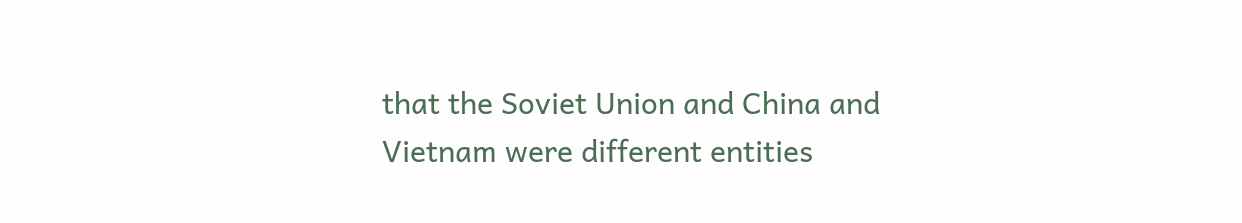that the Soviet Union and China and Vietnam were different entities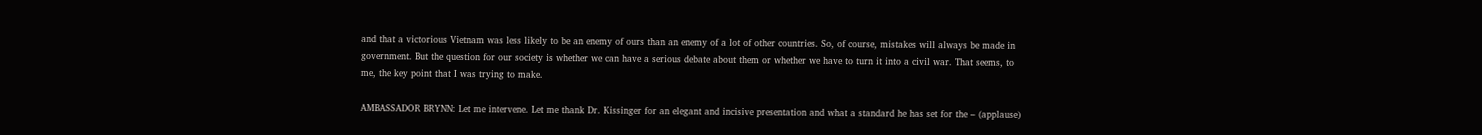and that a victorious Vietnam was less likely to be an enemy of ours than an enemy of a lot of other countries. So, of course, mistakes will always be made in government. But the question for our society is whether we can have a serious debate about them or whether we have to turn it into a civil war. That seems, to me, the key point that I was trying to make.

AMBASSADOR BRYNN: Let me intervene. Let me thank Dr. Kissinger for an elegant and incisive presentation and what a standard he has set for the – (applause)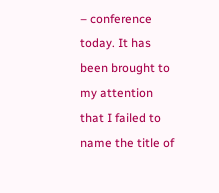– conference today. It has been brought to my attention that I failed to name the title of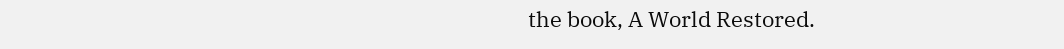the book, A World Restored.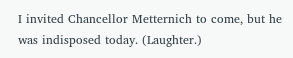I invited Chancellor Metternich to come, but he was indisposed today. (Laughter.)